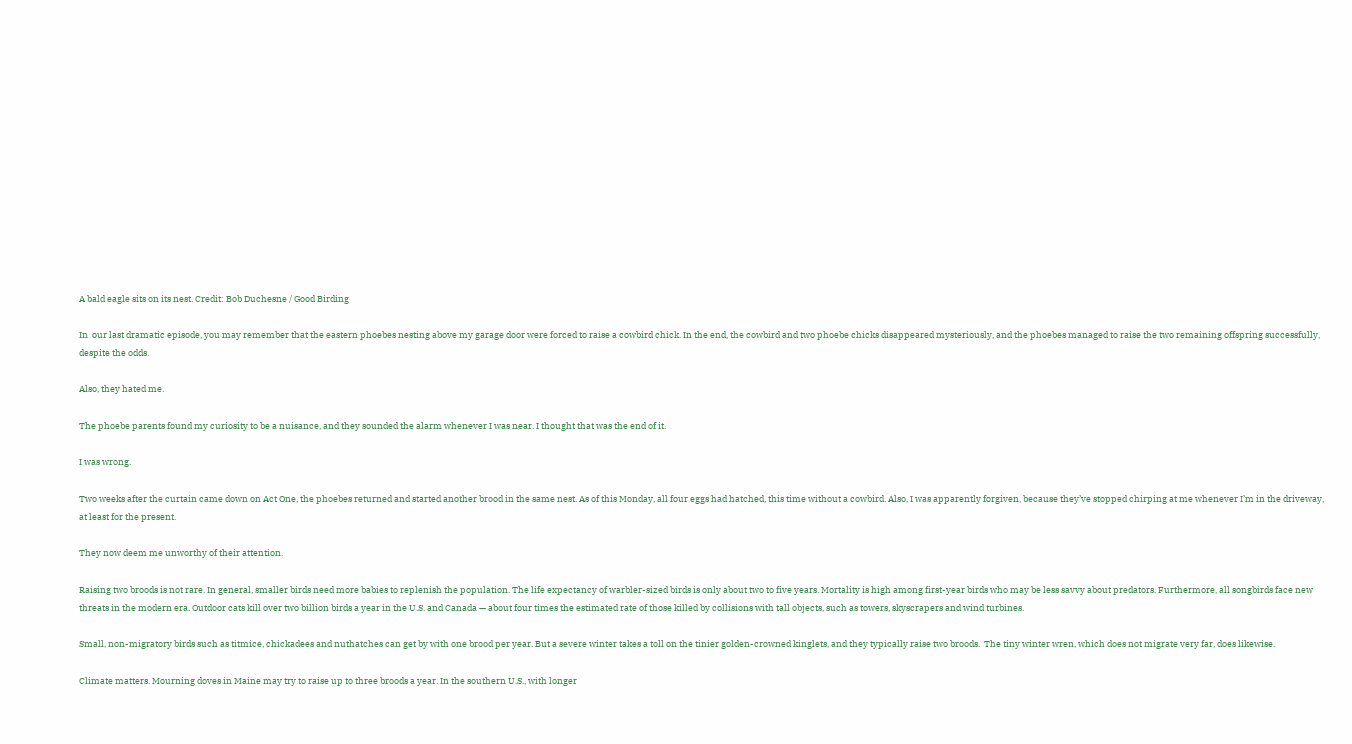A bald eagle sits on its nest. Credit: Bob Duchesne / Good Birding

In  our last dramatic episode, you may remember that the eastern phoebes nesting above my garage door were forced to raise a cowbird chick. In the end, the cowbird and two phoebe chicks disappeared mysteriously, and the phoebes managed to raise the two remaining offspring successfully, despite the odds.

Also, they hated me.

The phoebe parents found my curiosity to be a nuisance, and they sounded the alarm whenever I was near. I thought that was the end of it.

I was wrong.

Two weeks after the curtain came down on Act One, the phoebes returned and started another brood in the same nest. As of this Monday, all four eggs had hatched, this time without a cowbird. Also, I was apparently forgiven, because they’ve stopped chirping at me whenever I’m in the driveway, at least for the present.

They now deem me unworthy of their attention.

Raising two broods is not rare. In general, smaller birds need more babies to replenish the population. The life expectancy of warbler-sized birds is only about two to five years. Mortality is high among first-year birds who may be less savvy about predators. Furthermore, all songbirds face new threats in the modern era. Outdoor cats kill over two billion birds a year in the U.S. and Canada — about four times the estimated rate of those killed by collisions with tall objects, such as towers, skyscrapers and wind turbines.

Small, non-migratory birds such as titmice, chickadees and nuthatches can get by with one brood per year. But a severe winter takes a toll on the tinier golden-crowned kinglets, and they typically raise two broods.  The tiny winter wren, which does not migrate very far, does likewise.

Climate matters. Mourning doves in Maine may try to raise up to three broods a year. In the southern U.S., with longer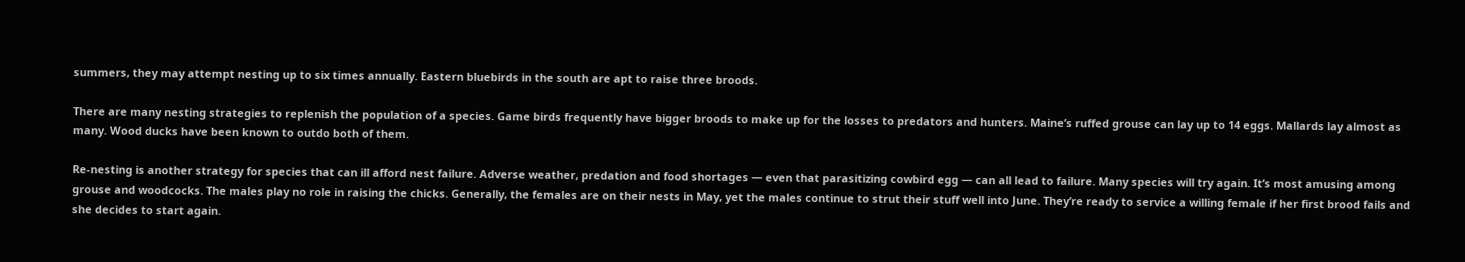summers, they may attempt nesting up to six times annually. Eastern bluebirds in the south are apt to raise three broods.

There are many nesting strategies to replenish the population of a species. Game birds frequently have bigger broods to make up for the losses to predators and hunters. Maine’s ruffed grouse can lay up to 14 eggs. Mallards lay almost as many. Wood ducks have been known to outdo both of them.

Re-nesting is another strategy for species that can ill afford nest failure. Adverse weather, predation and food shortages — even that parasitizing cowbird egg — can all lead to failure. Many species will try again. It’s most amusing among grouse and woodcocks. The males play no role in raising the chicks. Generally, the females are on their nests in May, yet the males continue to strut their stuff well into June. They’re ready to service a willing female if her first brood fails and she decides to start again.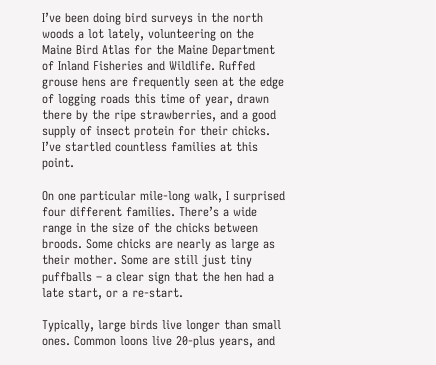I’ve been doing bird surveys in the north woods a lot lately, volunteering on the Maine Bird Atlas for the Maine Department of Inland Fisheries and Wildlife. Ruffed grouse hens are frequently seen at the edge of logging roads this time of year, drawn there by the ripe strawberries, and a good supply of insect protein for their chicks. I’ve startled countless families at this point.

On one particular mile-long walk, I surprised four different families. There’s a wide range in the size of the chicks between broods. Some chicks are nearly as large as their mother. Some are still just tiny puffballs – a clear sign that the hen had a late start, or a re-start.

Typically, large birds live longer than small ones. Common loons live 20-plus years, and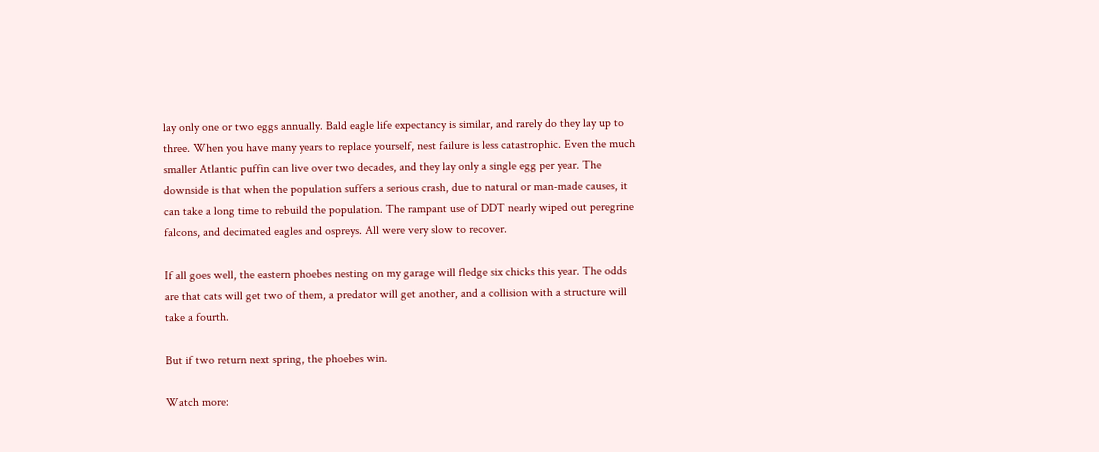lay only one or two eggs annually. Bald eagle life expectancy is similar, and rarely do they lay up to three. When you have many years to replace yourself, nest failure is less catastrophic. Even the much smaller Atlantic puffin can live over two decades, and they lay only a single egg per year. The downside is that when the population suffers a serious crash, due to natural or man-made causes, it can take a long time to rebuild the population. The rampant use of DDT nearly wiped out peregrine falcons, and decimated eagles and ospreys. All were very slow to recover.

If all goes well, the eastern phoebes nesting on my garage will fledge six chicks this year. The odds are that cats will get two of them, a predator will get another, and a collision with a structure will take a fourth.

But if two return next spring, the phoebes win.

Watch more: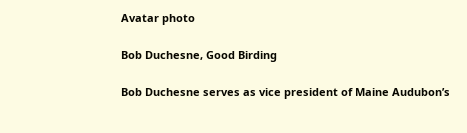Avatar photo

Bob Duchesne, Good Birding

Bob Duchesne serves as vice president of Maine Audubon’s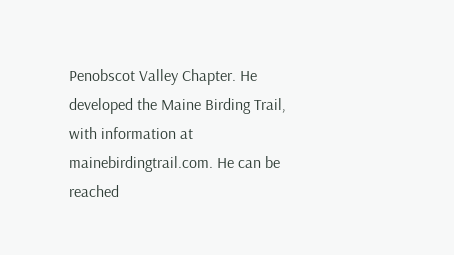Penobscot Valley Chapter. He developed the Maine Birding Trail, with information at mainebirdingtrail.com. He can be reached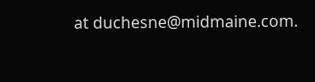at duchesne@midmaine.com.